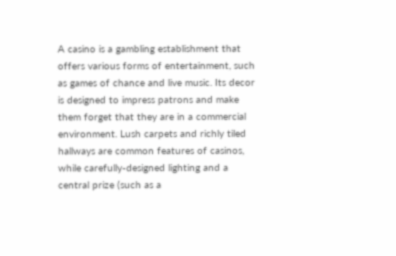A casino is a gambling establishment that offers various forms of entertainment, such as games of chance and live music. Its decor is designed to impress patrons and make them forget that they are in a commercial environment. Lush carpets and richly tiled hallways are common features of casinos, while carefully-designed lighting and a central prize (such as a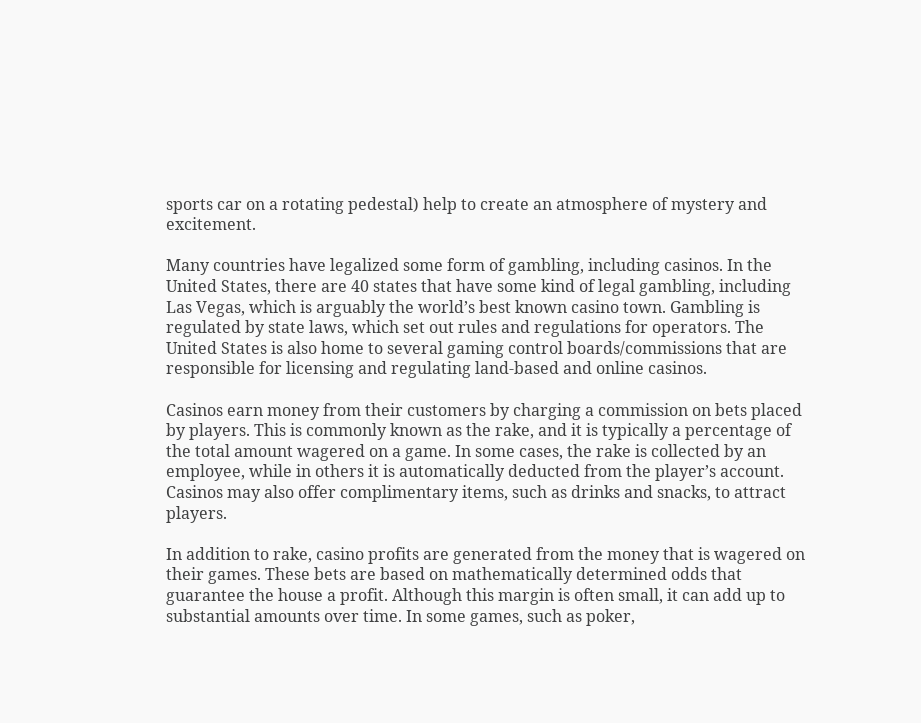sports car on a rotating pedestal) help to create an atmosphere of mystery and excitement.

Many countries have legalized some form of gambling, including casinos. In the United States, there are 40 states that have some kind of legal gambling, including Las Vegas, which is arguably the world’s best known casino town. Gambling is regulated by state laws, which set out rules and regulations for operators. The United States is also home to several gaming control boards/commissions that are responsible for licensing and regulating land-based and online casinos.

Casinos earn money from their customers by charging a commission on bets placed by players. This is commonly known as the rake, and it is typically a percentage of the total amount wagered on a game. In some cases, the rake is collected by an employee, while in others it is automatically deducted from the player’s account. Casinos may also offer complimentary items, such as drinks and snacks, to attract players.

In addition to rake, casino profits are generated from the money that is wagered on their games. These bets are based on mathematically determined odds that guarantee the house a profit. Although this margin is often small, it can add up to substantial amounts over time. In some games, such as poker,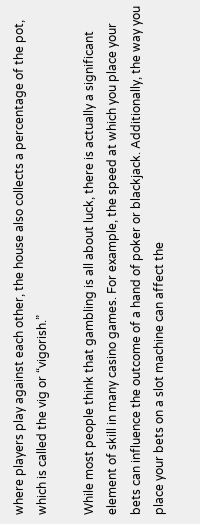where players play against each other, the house also collects a percentage of the pot, which is called the vig or “vigorish.”

While most people think that gambling is all about luck, there is actually a significant element of skill in many casino games. For example, the speed at which you place your bets can influence the outcome of a hand of poker or blackjack. Additionally, the way you place your bets on a slot machine can affect the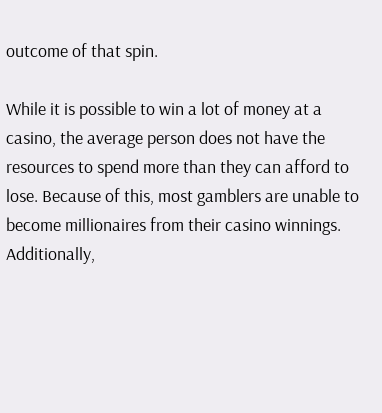outcome of that spin.

While it is possible to win a lot of money at a casino, the average person does not have the resources to spend more than they can afford to lose. Because of this, most gamblers are unable to become millionaires from their casino winnings. Additionally,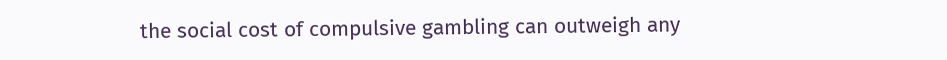the social cost of compulsive gambling can outweigh any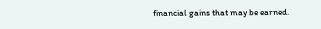financial gains that may be earned.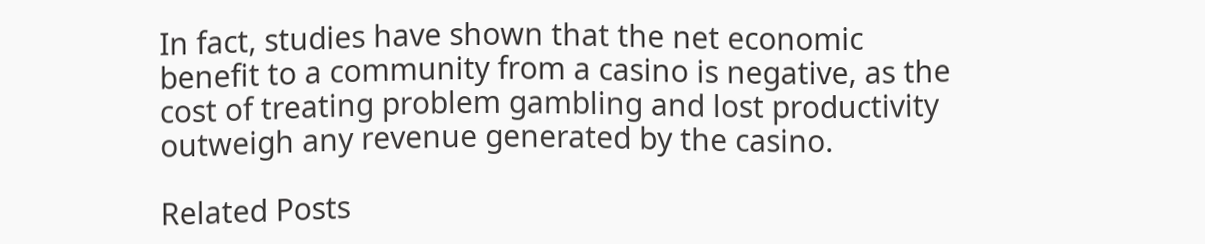In fact, studies have shown that the net economic benefit to a community from a casino is negative, as the cost of treating problem gambling and lost productivity outweigh any revenue generated by the casino.

Related Posts